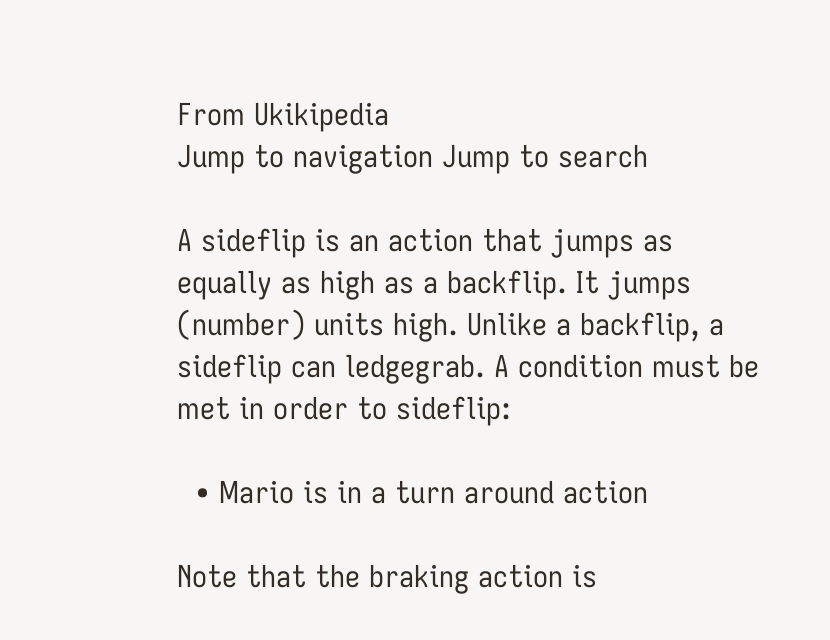From Ukikipedia
Jump to navigation Jump to search

A sideflip is an action that jumps as equally as high as a backflip. It jumps (number) units high. Unlike a backflip, a sideflip can ledgegrab. A condition must be met in order to sideflip:

  • Mario is in a turn around action

Note that the braking action is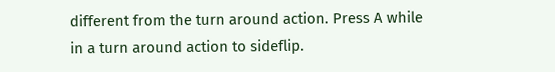different from the turn around action. Press A while in a turn around action to sideflip.